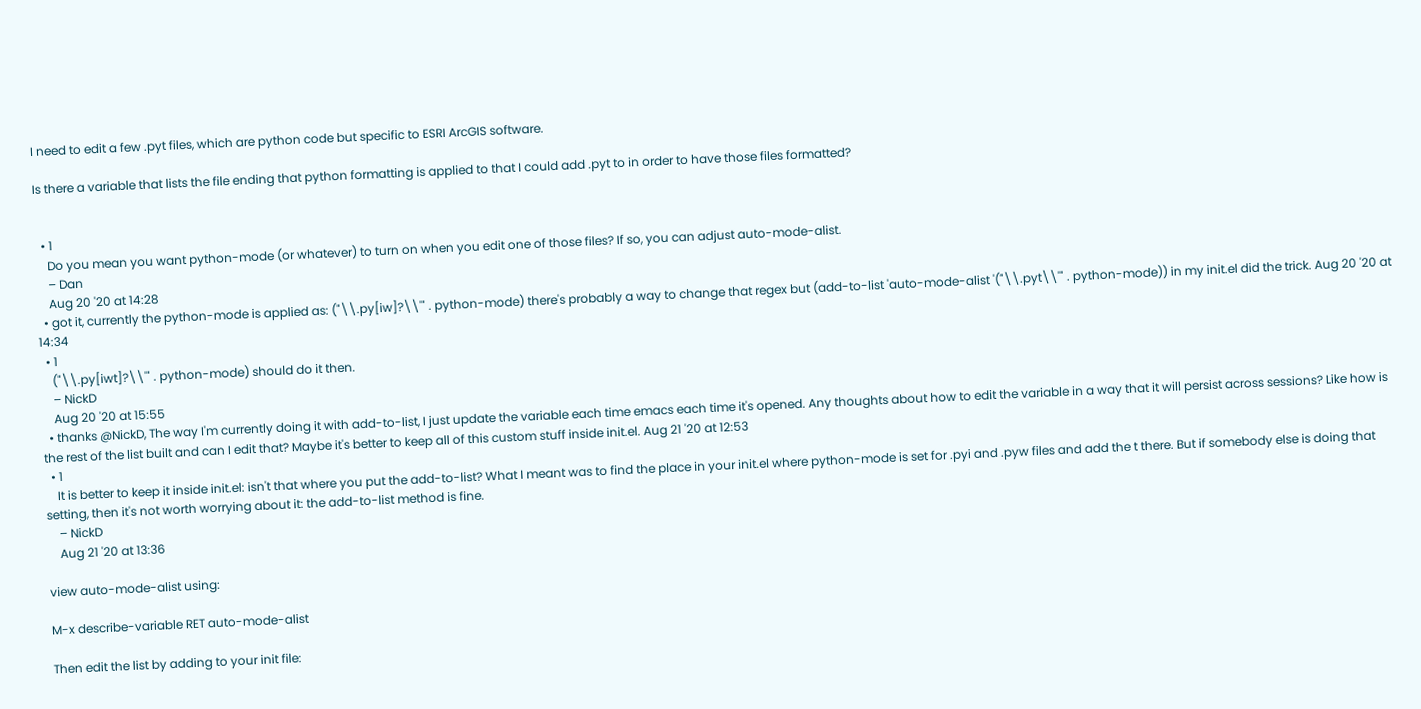I need to edit a few .pyt files, which are python code but specific to ESRI ArcGIS software.

Is there a variable that lists the file ending that python formatting is applied to that I could add .pyt to in order to have those files formatted?


  • 1
    Do you mean you want python-mode (or whatever) to turn on when you edit one of those files? If so, you can adjust auto-mode-alist.
    – Dan
    Aug 20 '20 at 14:28
  • got it, currently the python-mode is applied as: ("\\.py[iw]?\\'" . python-mode) there's probably a way to change that regex but (add-to-list 'auto-mode-alist '("\\.pyt\\'" . python-mode)) in my init.el did the trick. Aug 20 '20 at 14:34
  • 1
    ("\\.py[iwt]?\\'" . python-mode) should do it then.
    – NickD
    Aug 20 '20 at 15:55
  • thanks @NickD, The way I'm currently doing it with add-to-list, I just update the variable each time emacs each time it's opened. Any thoughts about how to edit the variable in a way that it will persist across sessions? Like how is the rest of the list built and can I edit that? Maybe it's better to keep all of this custom stuff inside init.el. Aug 21 '20 at 12:53
  • 1
    It is better to keep it inside init.el: isn't that where you put the add-to-list? What I meant was to find the place in your init.el where python-mode is set for .pyi and .pyw files and add the t there. But if somebody else is doing that setting, then it's not worth worrying about it: the add-to-list method is fine.
    – NickD
    Aug 21 '20 at 13:36

view auto-mode-alist using:

M-x describe-variable RET auto-mode-alist

Then edit the list by adding to your init file: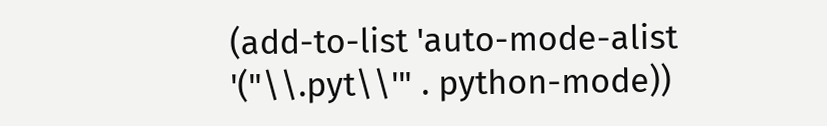(add-to-list 'auto-mode-alist '("\\.pyt\\'" . python-mode))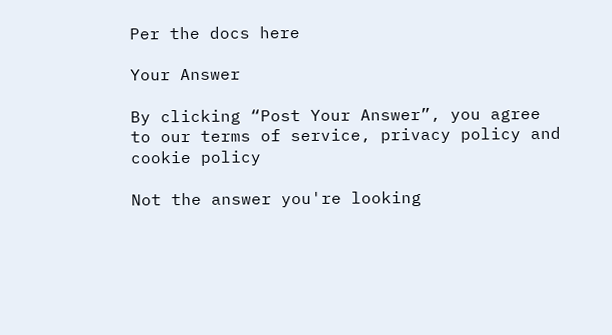Per the docs here

Your Answer

By clicking “Post Your Answer”, you agree to our terms of service, privacy policy and cookie policy

Not the answer you're looking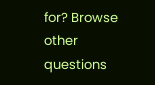for? Browse other questions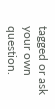tagged or ask your own question.